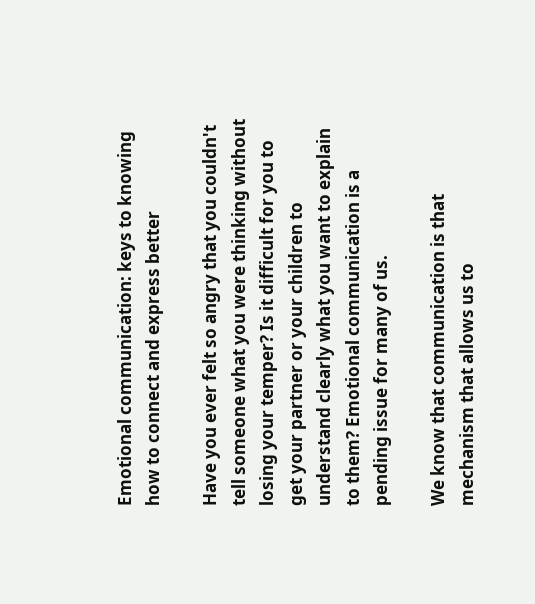Emotional communication: keys to knowing how to connect and express better

Have you ever felt so angry that you couldn't tell someone what you were thinking without losing your temper? Is it difficult for you to get your partner or your children to understand clearly what you want to explain to them? Emotional communication is a pending issue for many of us.

We know that communication is that mechanism that allows us to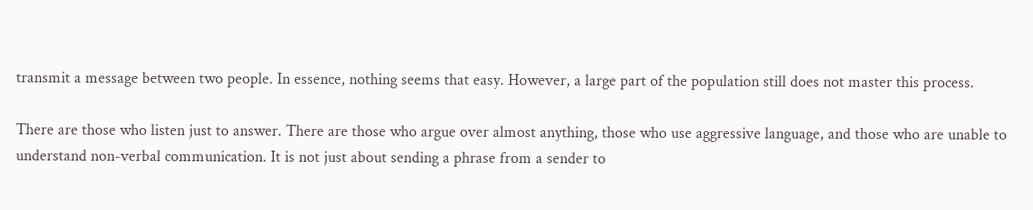transmit a message between two people. In essence, nothing seems that easy. However, a large part of the population still does not master this process.

There are those who listen just to answer. There are those who argue over almost anything, those who use aggressive language, and those who are unable to understand non-verbal communication. It is not just about sending a phrase from a sender to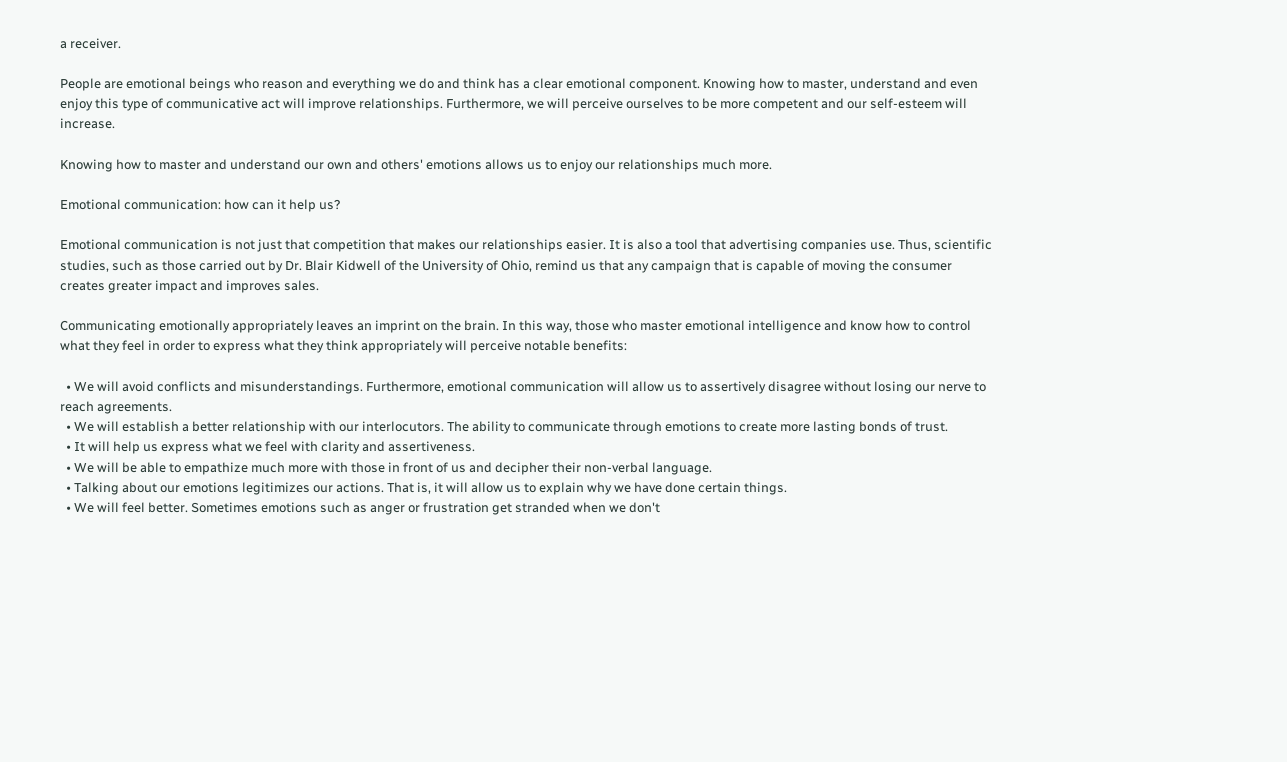a receiver.

People are emotional beings who reason and everything we do and think has a clear emotional component. Knowing how to master, understand and even enjoy this type of communicative act will improve relationships. Furthermore, we will perceive ourselves to be more competent and our self-esteem will increase.

Knowing how to master and understand our own and others' emotions allows us to enjoy our relationships much more.

Emotional communication: how can it help us?

Emotional communication is not just that competition that makes our relationships easier. It is also a tool that advertising companies use. Thus, scientific studies, such as those carried out by Dr. Blair Kidwell of the University of Ohio, remind us that any campaign that is capable of moving the consumer creates greater impact and improves sales.

Communicating emotionally appropriately leaves an imprint on the brain. In this way, those who master emotional intelligence and know how to control what they feel in order to express what they think appropriately will perceive notable benefits:

  • We will avoid conflicts and misunderstandings. Furthermore, emotional communication will allow us to assertively disagree without losing our nerve to reach agreements.
  • We will establish a better relationship with our interlocutors. The ability to communicate through emotions to create more lasting bonds of trust.
  • It will help us express what we feel with clarity and assertiveness.
  • We will be able to empathize much more with those in front of us and decipher their non-verbal language.
  • Talking about our emotions legitimizes our actions. That is, it will allow us to explain why we have done certain things.
  • We will feel better. Sometimes emotions such as anger or frustration get stranded when we don't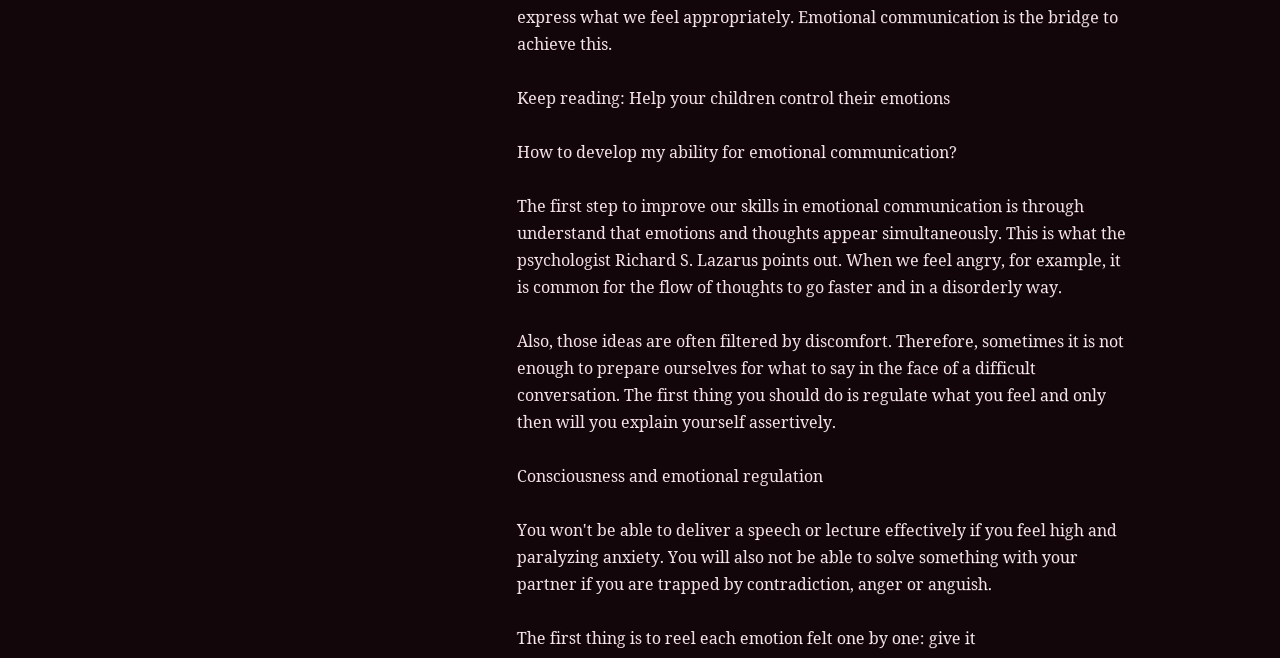express what we feel appropriately. Emotional communication is the bridge to achieve this.

Keep reading: Help your children control their emotions

How to develop my ability for emotional communication?

The first step to improve our skills in emotional communication is through understand that emotions and thoughts appear simultaneously. This is what the psychologist Richard S. Lazarus points out. When we feel angry, for example, it is common for the flow of thoughts to go faster and in a disorderly way.

Also, those ideas are often filtered by discomfort. Therefore, sometimes it is not enough to prepare ourselves for what to say in the face of a difficult conversation. The first thing you should do is regulate what you feel and only then will you explain yourself assertively.

Consciousness and emotional regulation

You won't be able to deliver a speech or lecture effectively if you feel high and paralyzing anxiety. You will also not be able to solve something with your partner if you are trapped by contradiction, anger or anguish.

The first thing is to reel each emotion felt one by one: give it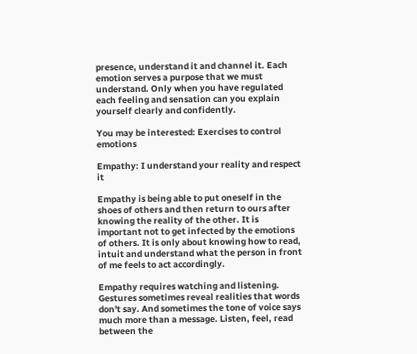presence, understand it and channel it. Each emotion serves a purpose that we must understand. Only when you have regulated each feeling and sensation can you explain yourself clearly and confidently.

You may be interested: Exercises to control emotions

Empathy: I understand your reality and respect it

Empathy is being able to put oneself in the shoes of others and then return to ours after knowing the reality of the other. It is important not to get infected by the emotions of others. It is only about knowing how to read, intuit and understand what the person in front of me feels to act accordingly.

Empathy requires watching and listening. Gestures sometimes reveal realities that words don't say. And sometimes the tone of voice says much more than a message. Listen, feel, read between the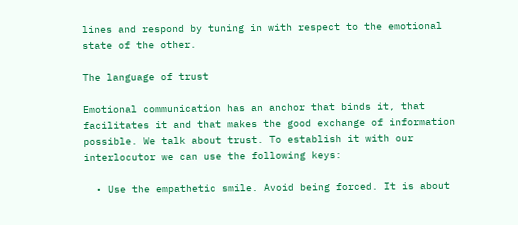lines and respond by tuning in with respect to the emotional state of the other.

The language of trust

Emotional communication has an anchor that binds it, that facilitates it and that makes the good exchange of information possible. We talk about trust. To establish it with our interlocutor we can use the following keys:

  • Use the empathetic smile. Avoid being forced. It is about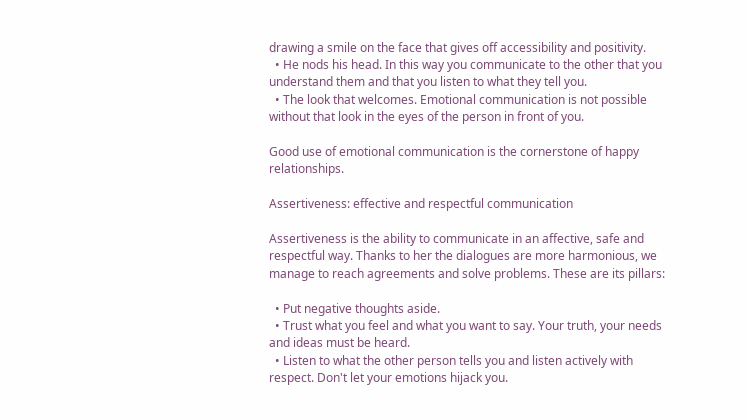drawing a smile on the face that gives off accessibility and positivity.
  • He nods his head. In this way you communicate to the other that you understand them and that you listen to what they tell you.
  • The look that welcomes. Emotional communication is not possible without that look in the eyes of the person in front of you.

Good use of emotional communication is the cornerstone of happy relationships.

Assertiveness: effective and respectful communication

Assertiveness is the ability to communicate in an affective, safe and respectful way. Thanks to her the dialogues are more harmonious, we manage to reach agreements and solve problems. These are its pillars:

  • Put negative thoughts aside.
  • Trust what you feel and what you want to say. Your truth, your needs and ideas must be heard.
  • Listen to what the other person tells you and listen actively with respect. Don't let your emotions hijack you.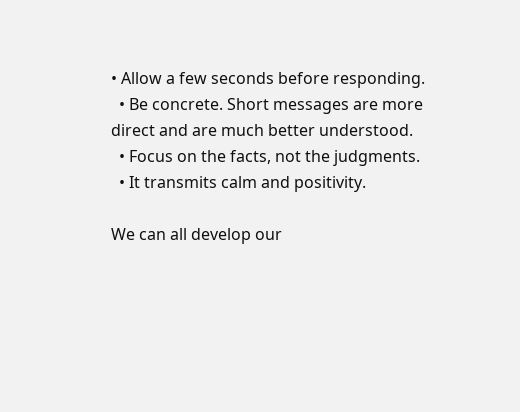• Allow a few seconds before responding.
  • Be concrete. Short messages are more direct and are much better understood.
  • Focus on the facts, not the judgments.
  • It transmits calm and positivity.

We can all develop our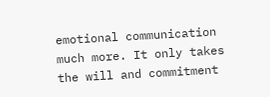emotional communication much more. It only takes the will and commitment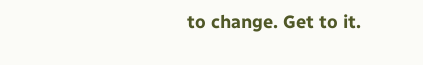to change. Get to it.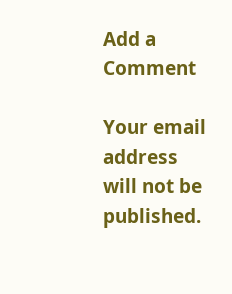Add a Comment

Your email address will not be published.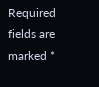Required fields are marked *